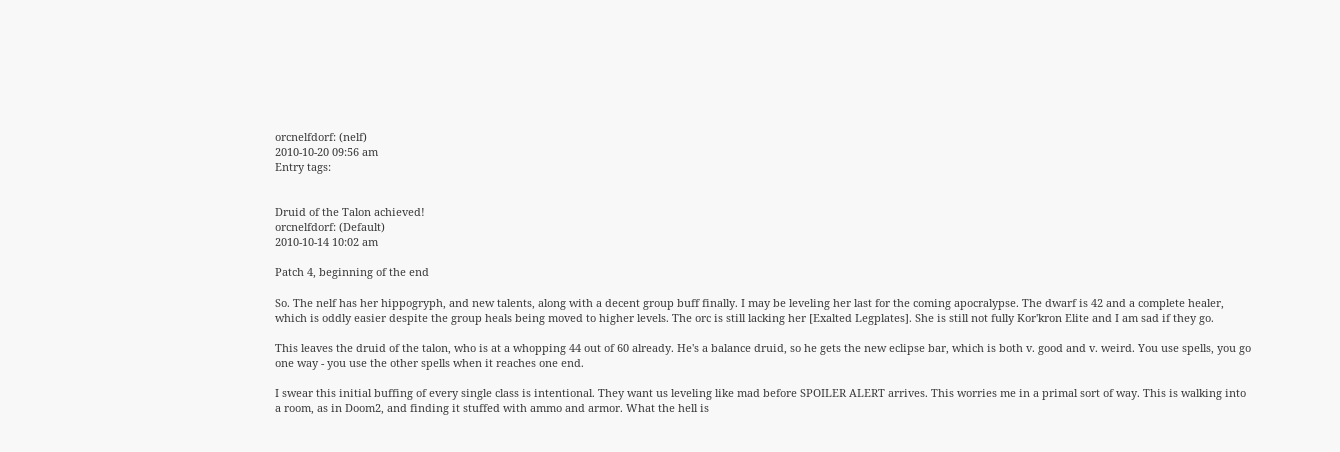orcnelfdorf: (nelf)
2010-10-20 09:56 am
Entry tags:


Druid of the Talon achieved!
orcnelfdorf: (Default)
2010-10-14 10:02 am

Patch 4, beginning of the end

So. The nelf has her hippogryph, and new talents, along with a decent group buff finally. I may be leveling her last for the coming apocralypse. The dwarf is 42 and a complete healer, which is oddly easier despite the group heals being moved to higher levels. The orc is still lacking her [Exalted Legplates]. She is still not fully Kor'kron Elite and I am sad if they go.

This leaves the druid of the talon, who is at a whopping 44 out of 60 already. He's a balance druid, so he gets the new eclipse bar, which is both v. good and v. weird. You use spells, you go one way - you use the other spells when it reaches one end.

I swear this initial buffing of every single class is intentional. They want us leveling like mad before SPOILER ALERT arrives. This worries me in a primal sort of way. This is walking into a room, as in Doom2, and finding it stuffed with ammo and armor. What the hell is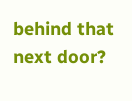behind that next door?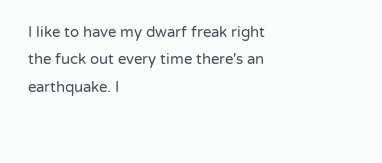I like to have my dwarf freak right the fuck out every time there's an earthquake. I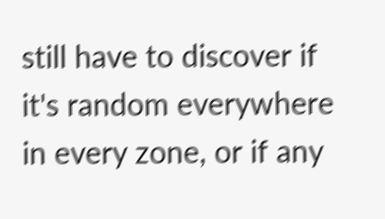still have to discover if it's random everywhere in every zone, or if any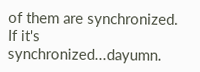of them are synchronized. If it's synchronized...dayumn.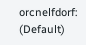orcnelfdorf: (Default)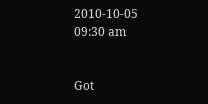2010-10-05 09:30 am


Got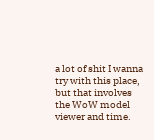a lot of shit I wanna try with this place, but that involves the WoW model viewer and time.